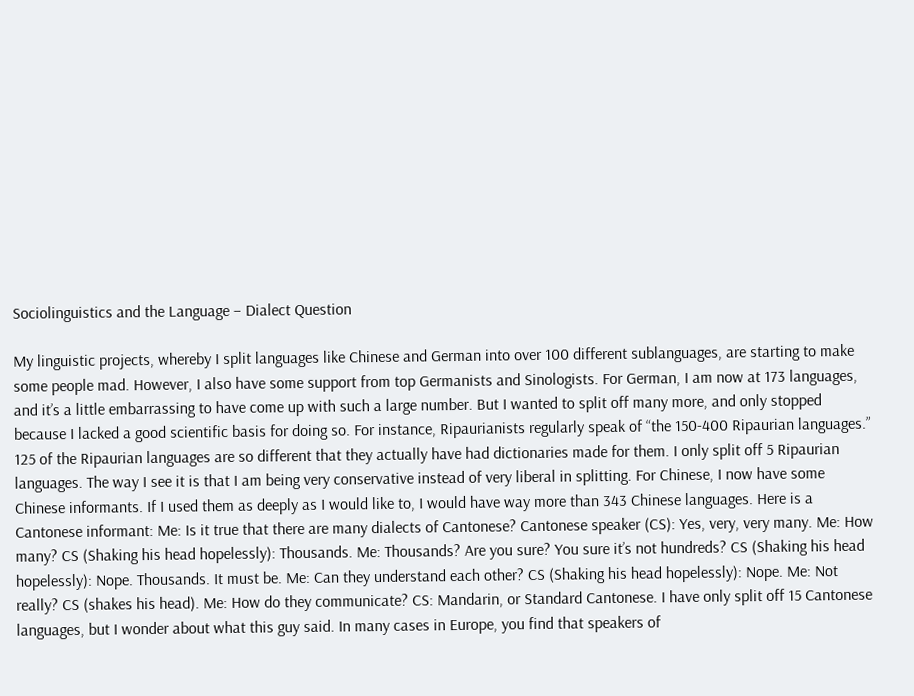Sociolinguistics and the Language – Dialect Question

My linguistic projects, whereby I split languages like Chinese and German into over 100 different sublanguages, are starting to make some people mad. However, I also have some support from top Germanists and Sinologists. For German, I am now at 173 languages, and it’s a little embarrassing to have come up with such a large number. But I wanted to split off many more, and only stopped because I lacked a good scientific basis for doing so. For instance, Ripaurianists regularly speak of “the 150-400 Ripaurian languages.” 125 of the Ripaurian languages are so different that they actually have had dictionaries made for them. I only split off 5 Ripaurian languages. The way I see it is that I am being very conservative instead of very liberal in splitting. For Chinese, I now have some Chinese informants. If I used them as deeply as I would like to, I would have way more than 343 Chinese languages. Here is a Cantonese informant: Me: Is it true that there are many dialects of Cantonese? Cantonese speaker (CS): Yes, very, very many. Me: How many? CS (Shaking his head hopelessly): Thousands. Me: Thousands? Are you sure? You sure it’s not hundreds? CS (Shaking his head hopelessly): Nope. Thousands. It must be. Me: Can they understand each other? CS (Shaking his head hopelessly): Nope. Me: Not really? CS (shakes his head). Me: How do they communicate? CS: Mandarin, or Standard Cantonese. I have only split off 15 Cantonese languages, but I wonder about what this guy said. In many cases in Europe, you find that speakers of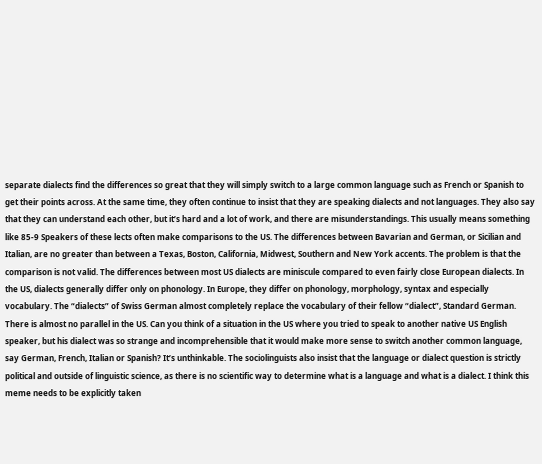separate dialects find the differences so great that they will simply switch to a large common language such as French or Spanish to get their points across. At the same time, they often continue to insist that they are speaking dialects and not languages. They also say that they can understand each other, but it’s hard and a lot of work, and there are misunderstandings. This usually means something like 85-9 Speakers of these lects often make comparisons to the US. The differences between Bavarian and German, or Sicilian and Italian, are no greater than between a Texas, Boston, California, Midwest, Southern and New York accents. The problem is that the comparison is not valid. The differences between most US dialects are miniscule compared to even fairly close European dialects. In the US, dialects generally differ only on phonology. In Europe, they differ on phonology, morphology, syntax and especially vocabulary. The “dialects” of Swiss German almost completely replace the vocabulary of their fellow “dialect”, Standard German. There is almost no parallel in the US. Can you think of a situation in the US where you tried to speak to another native US English speaker, but his dialect was so strange and incomprehensible that it would make more sense to switch another common language, say German, French, Italian or Spanish? It’s unthinkable. The sociolinguists also insist that the language or dialect question is strictly political and outside of linguistic science, as there is no scientific way to determine what is a language and what is a dialect. I think this meme needs to be explicitly taken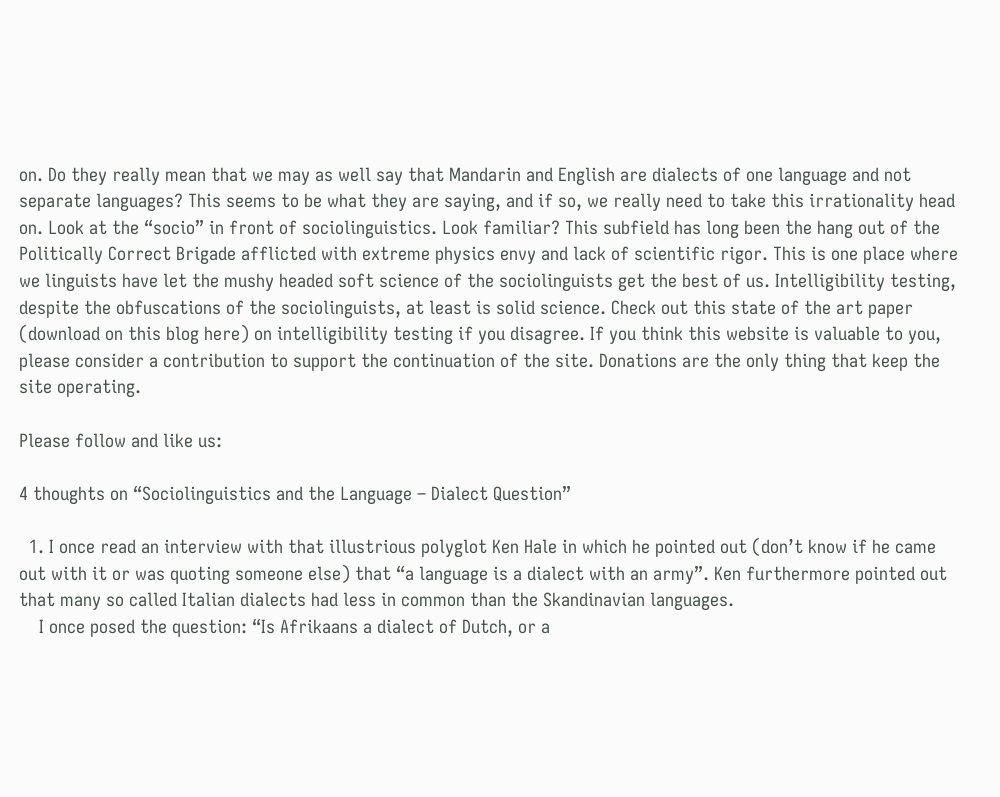on. Do they really mean that we may as well say that Mandarin and English are dialects of one language and not separate languages? This seems to be what they are saying, and if so, we really need to take this irrationality head on. Look at the “socio” in front of sociolinguistics. Look familiar? This subfield has long been the hang out of the Politically Correct Brigade afflicted with extreme physics envy and lack of scientific rigor. This is one place where we linguists have let the mushy headed soft science of the sociolinguists get the best of us. Intelligibility testing, despite the obfuscations of the sociolinguists, at least is solid science. Check out this state of the art paper (download on this blog here) on intelligibility testing if you disagree. If you think this website is valuable to you, please consider a contribution to support the continuation of the site. Donations are the only thing that keep the site operating.

Please follow and like us:

4 thoughts on “Sociolinguistics and the Language – Dialect Question”

  1. I once read an interview with that illustrious polyglot Ken Hale in which he pointed out (don’t know if he came out with it or was quoting someone else) that “a language is a dialect with an army”. Ken furthermore pointed out that many so called Italian dialects had less in common than the Skandinavian languages.
    I once posed the question: “Is Afrikaans a dialect of Dutch, or a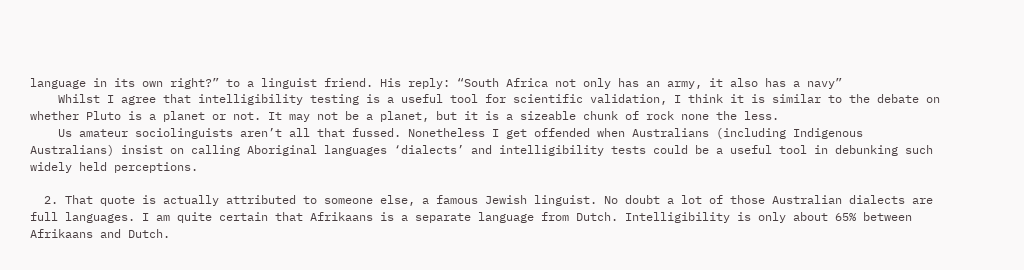language in its own right?” to a linguist friend. His reply: “South Africa not only has an army, it also has a navy”
    Whilst I agree that intelligibility testing is a useful tool for scientific validation, I think it is similar to the debate on whether Pluto is a planet or not. It may not be a planet, but it is a sizeable chunk of rock none the less.
    Us amateur sociolinguists aren’t all that fussed. Nonetheless I get offended when Australians (including Indigenous Australians) insist on calling Aboriginal languages ‘dialects’ and intelligibility tests could be a useful tool in debunking such widely held perceptions.

  2. That quote is actually attributed to someone else, a famous Jewish linguist. No doubt a lot of those Australian dialects are full languages. I am quite certain that Afrikaans is a separate language from Dutch. Intelligibility is only about 65% between Afrikaans and Dutch.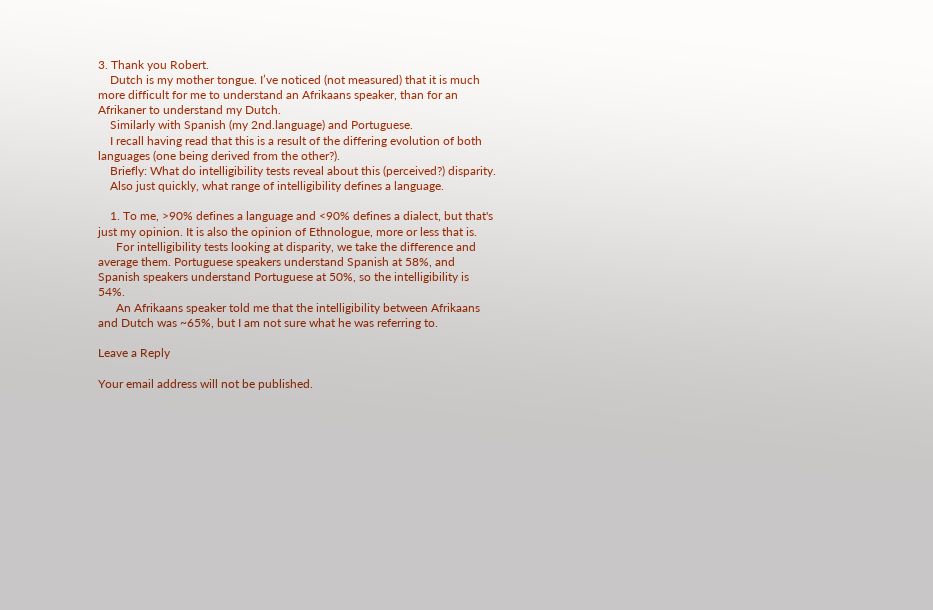3. Thank you Robert.
    Dutch is my mother tongue. I’ve noticed (not measured) that it is much more difficult for me to understand an Afrikaans speaker, than for an Afrikaner to understand my Dutch.
    Similarly with Spanish (my 2nd.language) and Portuguese.
    I recall having read that this is a result of the differing evolution of both languages (one being derived from the other?).
    Briefly: What do intelligibility tests reveal about this (perceived?) disparity.
    Also just quickly, what range of intelligibility defines a language.

    1. To me, >90% defines a language and <90% defines a dialect, but that's just my opinion. It is also the opinion of Ethnologue, more or less that is.
      For intelligibility tests looking at disparity, we take the difference and average them. Portuguese speakers understand Spanish at 58%, and Spanish speakers understand Portuguese at 50%, so the intelligibility is 54%.
      An Afrikaans speaker told me that the intelligibility between Afrikaans and Dutch was ~65%, but I am not sure what he was referring to.

Leave a Reply

Your email address will not be published.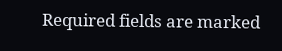Required fields are marked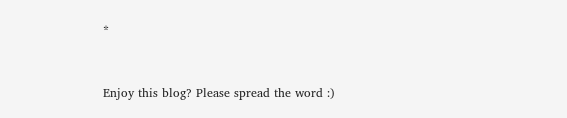*


Enjoy this blog? Please spread the word :)